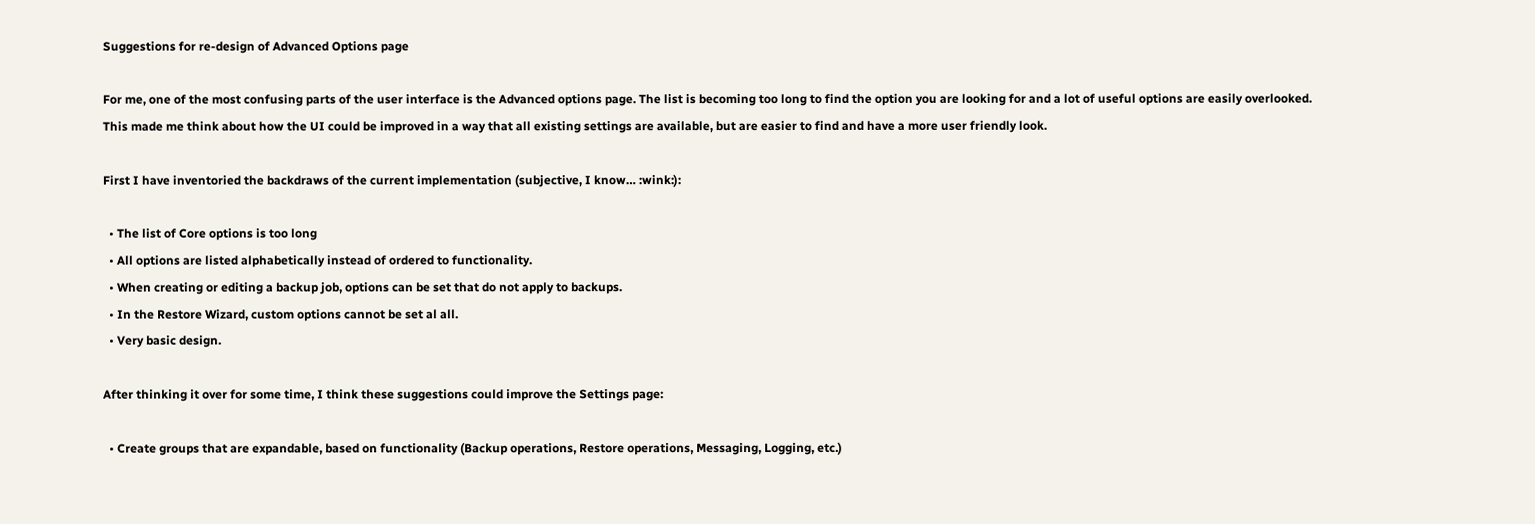Suggestions for re-design of Advanced Options page

For me, one of the most confusing parts of the user interface is the Advanced options page. The list is becoming too long to find the option you are looking for and a lot of useful options are easily overlooked.
This made me think about how the UI could be improved in a way that all existing settings are available, but are easier to find and have a more user friendly look.

First I have inventoried the backdraws of the current implementation (subjective, I know… :wink:):

  • The list of Core options is too long
  • All options are listed alphabetically instead of ordered to functionality.
  • When creating or editing a backup job, options can be set that do not apply to backups.
  • In the Restore Wizard, custom options cannot be set al all.
  • Very basic design.

After thinking it over for some time, I think these suggestions could improve the Settings page:

  • Create groups that are expandable, based on functionality (Backup operations, Restore operations, Messaging, Logging, etc.)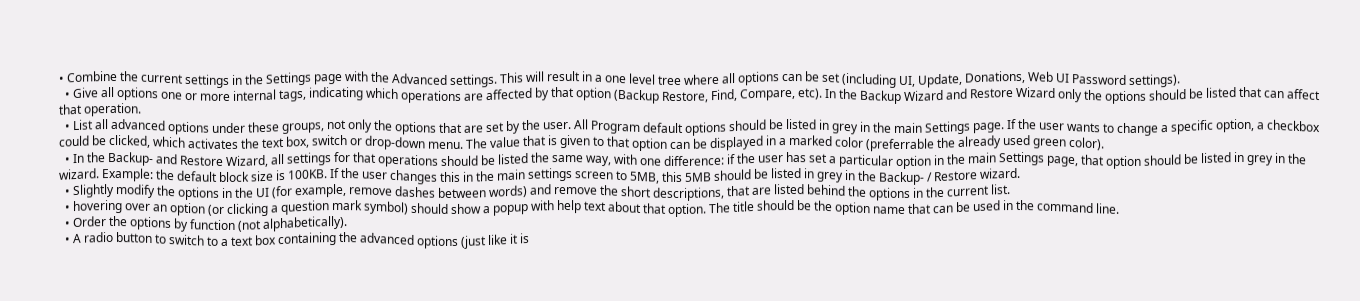• Combine the current settings in the Settings page with the Advanced settings. This will result in a one level tree where all options can be set (including UI, Update, Donations, Web UI Password settings).
  • Give all options one or more internal tags, indicating which operations are affected by that option (Backup Restore, Find, Compare, etc). In the Backup Wizard and Restore Wizard only the options should be listed that can affect that operation.
  • List all advanced options under these groups, not only the options that are set by the user. All Program default options should be listed in grey in the main Settings page. If the user wants to change a specific option, a checkbox could be clicked, which activates the text box, switch or drop-down menu. The value that is given to that option can be displayed in a marked color (preferrable the already used green color).
  • In the Backup- and Restore Wizard, all settings for that operations should be listed the same way, with one difference: if the user has set a particular option in the main Settings page, that option should be listed in grey in the wizard. Example: the default block size is 100KB. If the user changes this in the main settings screen to 5MB, this 5MB should be listed in grey in the Backup- / Restore wizard.
  • Slightly modify the options in the UI (for example, remove dashes between words) and remove the short descriptions, that are listed behind the options in the current list.
  • hovering over an option (or clicking a question mark symbol) should show a popup with help text about that option. The title should be the option name that can be used in the command line.
  • Order the options by function (not alphabetically).
  • A radio button to switch to a text box containing the advanced options (just like it is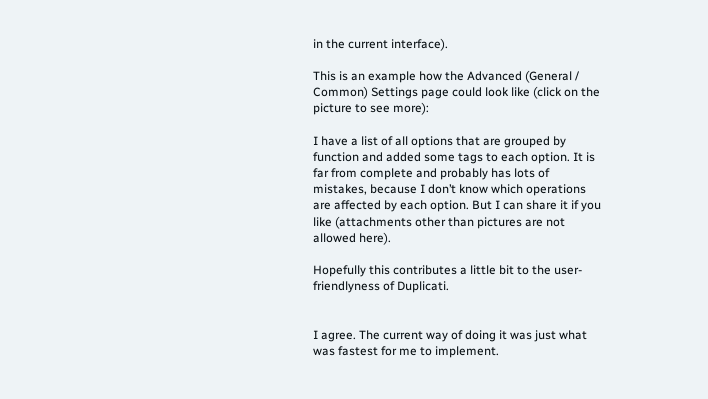in the current interface).

This is an example how the Advanced (General / Common) Settings page could look like (click on the picture to see more):

I have a list of all options that are grouped by function and added some tags to each option. It is far from complete and probably has lots of mistakes, because I don’t know which operations are affected by each option. But I can share it if you like (attachments other than pictures are not allowed here).

Hopefully this contributes a little bit to the user-friendlyness of Duplicati.


I agree. The current way of doing it was just what was fastest for me to implement.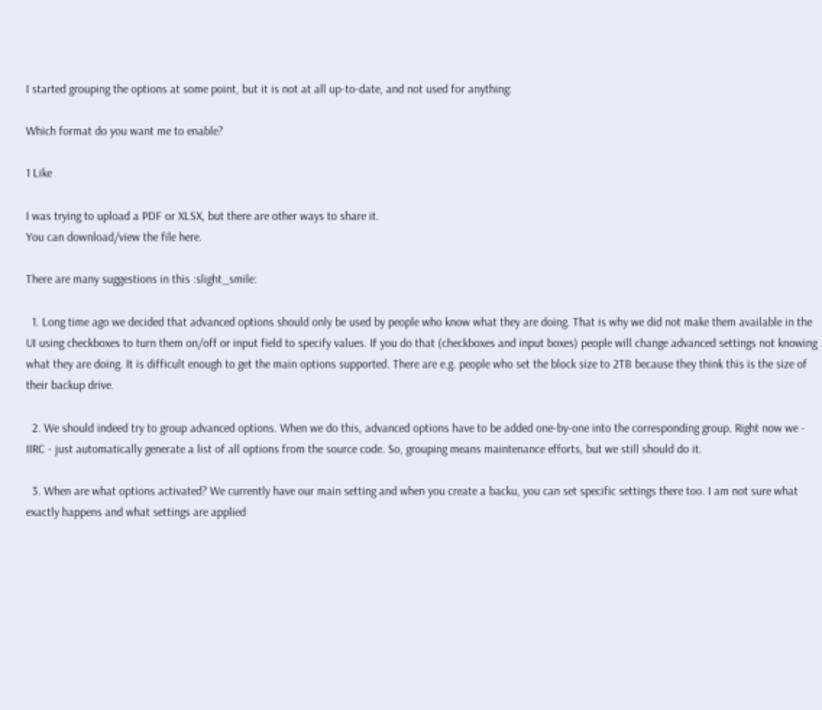I started grouping the options at some point, but it is not at all up-to-date, and not used for anything:

Which format do you want me to enable?

1 Like

I was trying to upload a PDF or XLSX, but there are other ways to share it.
You can download/view the file here.

There are many suggestions in this :slight_smile:

  1. Long time ago we decided that advanced options should only be used by people who know what they are doing. That is why we did not make them available in the UI using checkboxes to turn them on/off or input field to specify values. If you do that (checkboxes and input boxes) people will change advanced settings not knowing what they are doing. It is difficult enough to get the main options supported. There are e.g. people who set the block size to 2TB because they think this is the size of their backup drive.

  2. We should indeed try to group advanced options. When we do this, advanced options have to be added one-by-one into the corresponding group. Right now we - IIRC - just automatically generate a list of all options from the source code. So, grouping means maintenance efforts, but we still should do it.

  3. When are what options activated? We currently have our main setting and when you create a backu, you can set specific settings there too. I am not sure what exactly happens and what settings are applied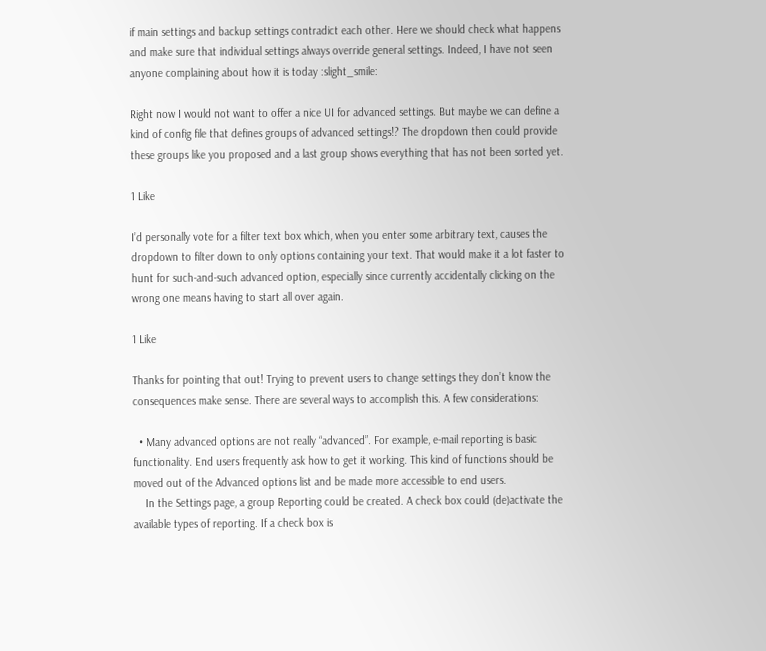if main settings and backup settings contradict each other. Here we should check what happens and make sure that individual settings always override general settings. Indeed, I have not seen anyone complaining about how it is today :slight_smile:

Right now I would not want to offer a nice UI for advanced settings. But maybe we can define a kind of config file that defines groups of advanced settings!? The dropdown then could provide these groups like you proposed and a last group shows everything that has not been sorted yet.

1 Like

I’d personally vote for a filter text box which, when you enter some arbitrary text, causes the dropdown to filter down to only options containing your text. That would make it a lot faster to hunt for such-and-such advanced option, especially since currently accidentally clicking on the wrong one means having to start all over again.

1 Like

Thanks for pointing that out! Trying to prevent users to change settings they don’t know the consequences make sense. There are several ways to accomplish this. A few considerations:

  • Many advanced options are not really “advanced”. For example, e-mail reporting is basic functionality. End users frequently ask how to get it working. This kind of functions should be moved out of the Advanced options list and be made more accessible to end users.
    In the Settings page, a group Reporting could be created. A check box could (de)activate the available types of reporting. If a check box is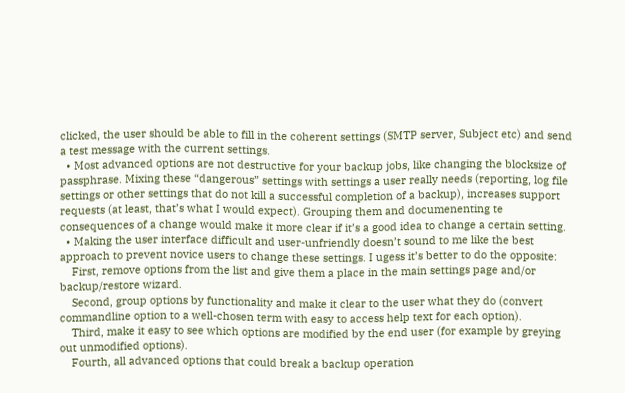clicked, the user should be able to fill in the coherent settings (SMTP server, Subject etc) and send a test message with the current settings.
  • Most advanced options are not destructive for your backup jobs, like changing the blocksize of passphrase. Mixing these “dangerous” settings with settings a user really needs (reporting, log file settings or other settings that do not kill a successful completion of a backup), increases support requests (at least, that’s what I would expect). Grouping them and documenenting te consequences of a change would make it more clear if it’s a good idea to change a certain setting.
  • Making the user interface difficult and user-unfriendly doesn’t sound to me like the best approach to prevent novice users to change these settings. I ugess it’s better to do the opposite:
    First, remove options from the list and give them a place in the main settings page and/or backup/restore wizard.
    Second, group options by functionality and make it clear to the user what they do (convert commandline option to a well-chosen term with easy to access help text for each option).
    Third, make it easy to see which options are modified by the end user (for example by greying out unmodified options).
    Fourth, all advanced options that could break a backup operation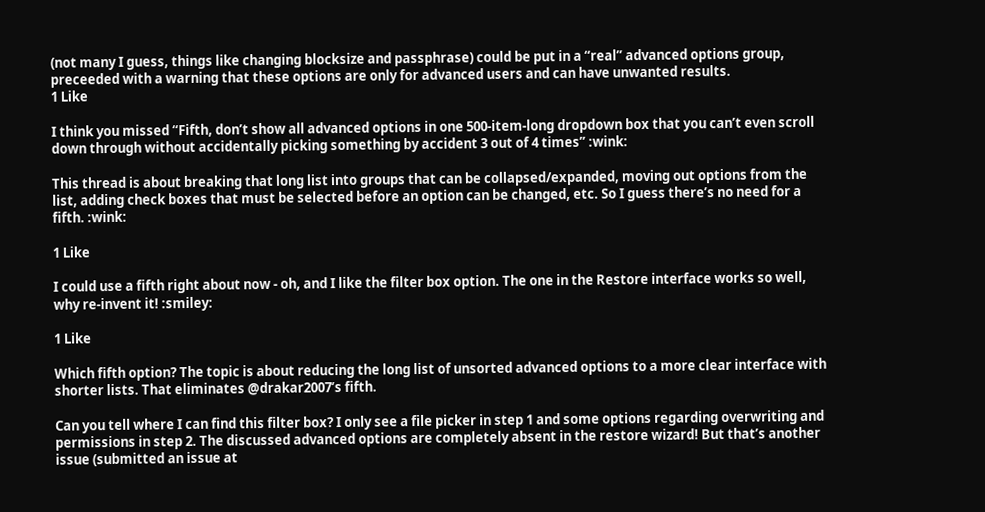(not many I guess, things like changing blocksize and passphrase) could be put in a “real” advanced options group, preceeded with a warning that these options are only for advanced users and can have unwanted results.
1 Like

I think you missed “Fifth, don’t show all advanced options in one 500-item-long dropdown box that you can’t even scroll down through without accidentally picking something by accident 3 out of 4 times” :wink:

This thread is about breaking that long list into groups that can be collapsed/expanded, moving out options from the list, adding check boxes that must be selected before an option can be changed, etc. So I guess there’s no need for a fifth. :wink:

1 Like

I could use a fifth right about now - oh, and I like the filter box option. The one in the Restore interface works so well, why re-invent it! :smiley:

1 Like

Which fifth option? The topic is about reducing the long list of unsorted advanced options to a more clear interface with shorter lists. That eliminates @drakar2007’s fifth.

Can you tell where I can find this filter box? I only see a file picker in step 1 and some options regarding overwriting and permissions in step 2. The discussed advanced options are completely absent in the restore wizard! But that’s another issue (submitted an issue at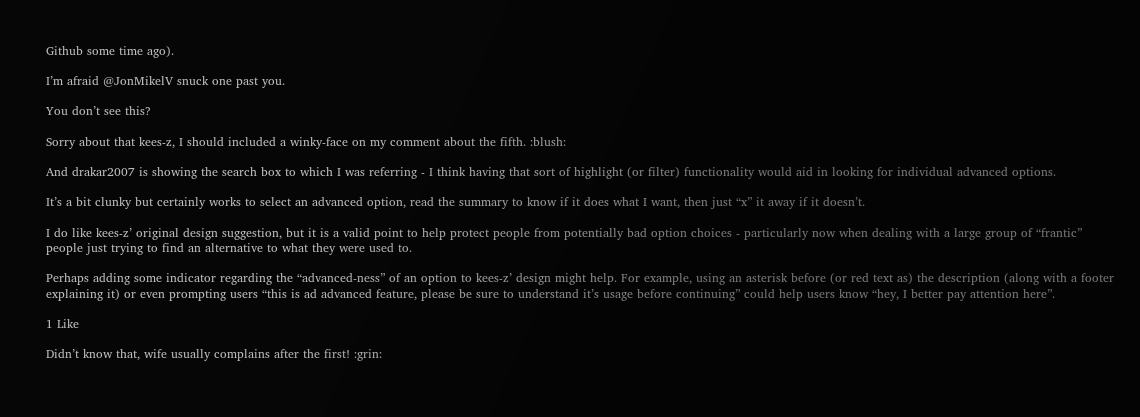Github some time ago).

I’m afraid @JonMikelV snuck one past you.

You don’t see this?

Sorry about that kees-z, I should included a winky-face on my comment about the fifth. :blush:

And drakar2007 is showing the search box to which I was referring - I think having that sort of highlight (or filter) functionality would aid in looking for individual advanced options.

It’s a bit clunky but certainly works to select an advanced option, read the summary to know if it does what I want, then just “x” it away if it doesn’t.

I do like kees-z’ original design suggestion, but it is a valid point to help protect people from potentially bad option choices - particularly now when dealing with a large group of “frantic” people just trying to find an alternative to what they were used to.

Perhaps adding some indicator regarding the “advanced-ness” of an option to kees-z’ design might help. For example, using an asterisk before (or red text as) the description (along with a footer explaining it) or even prompting users “this is ad advanced feature, please be sure to understand it’s usage before continuing” could help users know “hey, I better pay attention here”.

1 Like

Didn’t know that, wife usually complains after the first! :grin: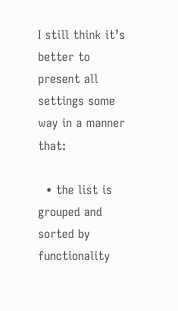I still think it’s better to present all settings some way in a manner that:

  • the list is grouped and sorted by functionality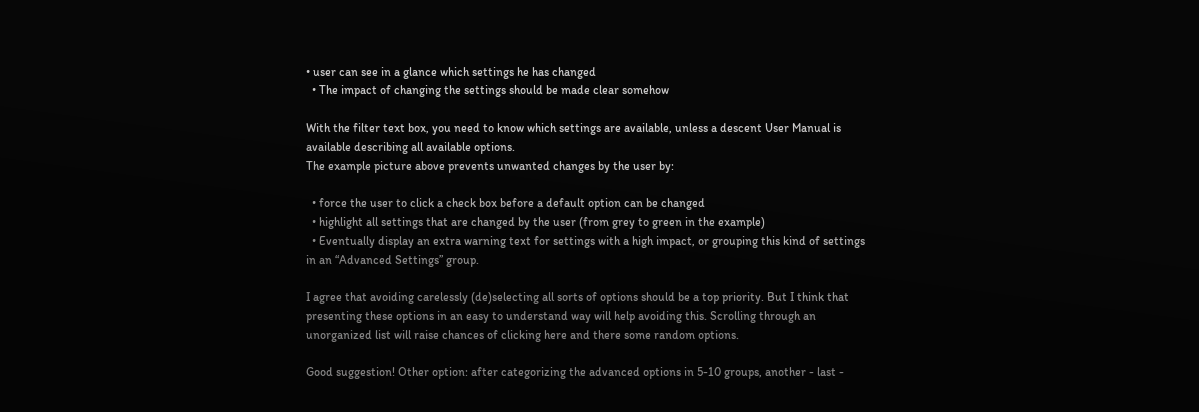• user can see in a glance which settings he has changed
  • The impact of changing the settings should be made clear somehow

With the filter text box, you need to know which settings are available, unless a descent User Manual is available describing all available options.
The example picture above prevents unwanted changes by the user by:

  • force the user to click a check box before a default option can be changed
  • highlight all settings that are changed by the user (from grey to green in the example)
  • Eventually display an extra warning text for settings with a high impact, or grouping this kind of settings in an “Advanced Settings” group.

I agree that avoiding carelessly (de)selecting all sorts of options should be a top priority. But I think that presenting these options in an easy to understand way will help avoiding this. Scrolling through an unorganized list will raise chances of clicking here and there some random options.

Good suggestion! Other option: after categorizing the advanced options in 5-10 groups, another - last -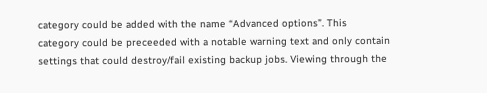category could be added with the name “Advanced options”. This category could be preceeded with a notable warning text and only contain settings that could destroy/fail existing backup jobs. Viewing through the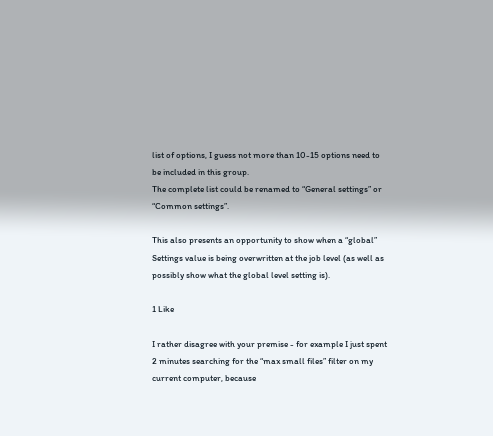list of options, I guess not more than 10-15 options need to be included in this group.
The complete list could be renamed to “General settings” or “Common settings”.

This also presents an opportunity to show when a “global” Settings value is being overwritten at the job level (as well as possibly show what the global level setting is).

1 Like

I rather disagree with your premise - for example I just spent 2 minutes searching for the “max small files” filter on my current computer, because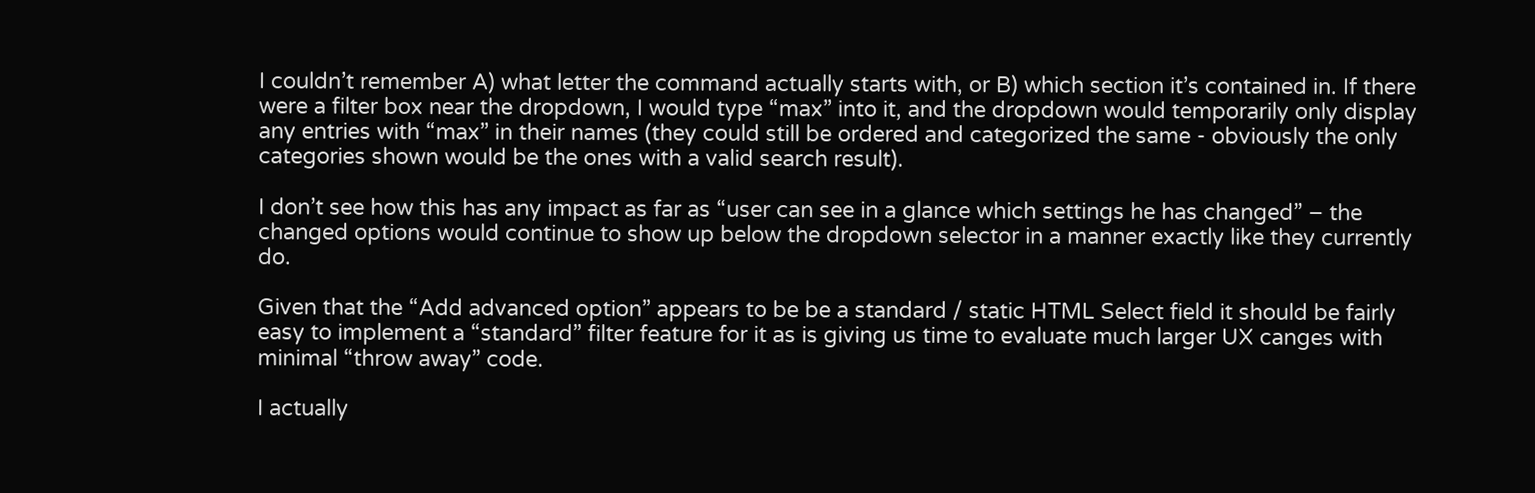I couldn’t remember A) what letter the command actually starts with, or B) which section it’s contained in. If there were a filter box near the dropdown, I would type “max” into it, and the dropdown would temporarily only display any entries with “max” in their names (they could still be ordered and categorized the same - obviously the only categories shown would be the ones with a valid search result).

I don’t see how this has any impact as far as “user can see in a glance which settings he has changed” – the changed options would continue to show up below the dropdown selector in a manner exactly like they currently do.

Given that the “Add advanced option” appears to be be a standard / static HTML Select field it should be fairly easy to implement a “standard” filter feature for it as is giving us time to evaluate much larger UX canges with minimal “throw away” code.

I actually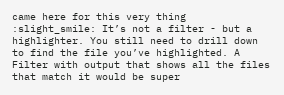came here for this very thing :slight_smile: It’s not a filter - but a highlighter. You still need to drill down to find the file you’ve highlighted. A Filter with output that shows all the files that match it would be super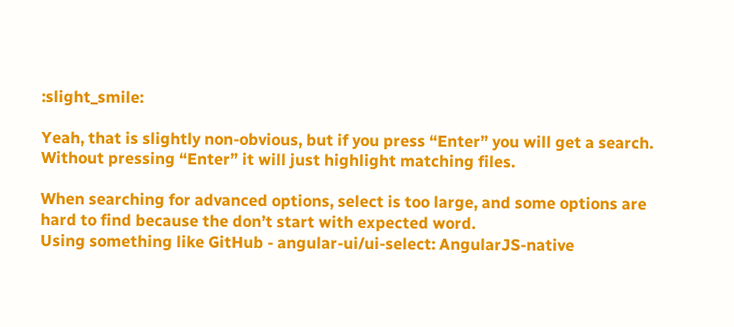:slight_smile:

Yeah, that is slightly non-obvious, but if you press “Enter” you will get a search. Without pressing “Enter” it will just highlight matching files.

When searching for advanced options, select is too large, and some options are hard to find because the don’t start with expected word.
Using something like GitHub - angular-ui/ui-select: AngularJS-native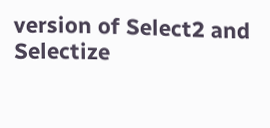version of Select2 and Selectize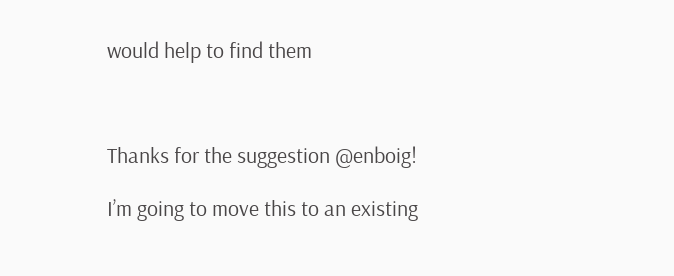would help to find them



Thanks for the suggestion @enboig!

I’m going to move this to an existing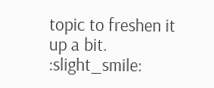topic to freshen it up a bit. :slight_smile: